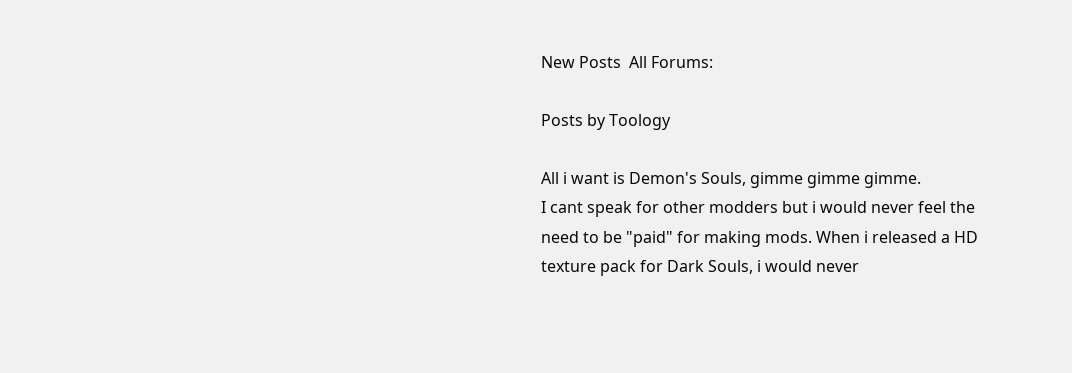New Posts  All Forums:

Posts by Toology

All i want is Demon's Souls, gimme gimme gimme.
I cant speak for other modders but i would never feel the need to be "paid" for making mods. When i released a HD texture pack for Dark Souls, i would never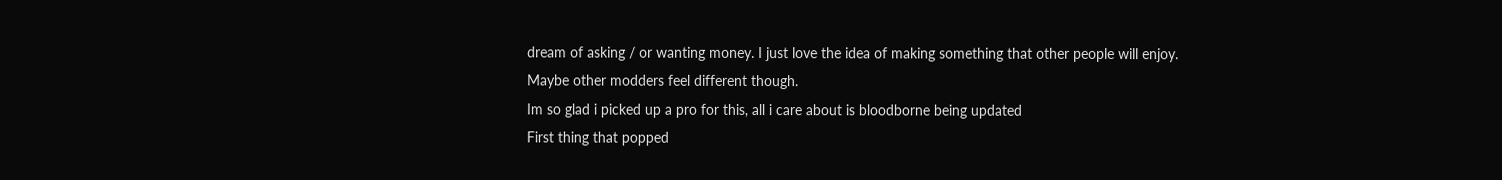dream of asking / or wanting money. I just love the idea of making something that other people will enjoy. Maybe other modders feel different though.
Im so glad i picked up a pro for this, all i care about is bloodborne being updated
First thing that popped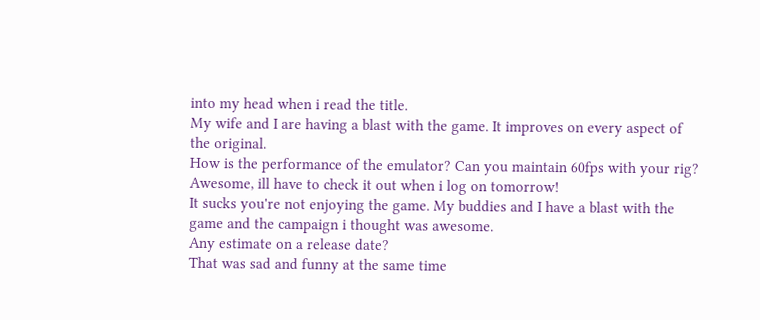into my head when i read the title.
My wife and I are having a blast with the game. It improves on every aspect of the original.
How is the performance of the emulator? Can you maintain 60fps with your rig?
Awesome, ill have to check it out when i log on tomorrow!
It sucks you're not enjoying the game. My buddies and I have a blast with the game and the campaign i thought was awesome.
Any estimate on a release date?
That was sad and funny at the same time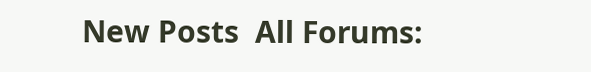New Posts  All Forums: